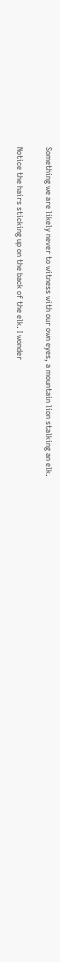Something we are likely never to witness with our own eyes, a mountain lion stalking an elk.

Notice the hairs sticking up on the back of the elk. I wonder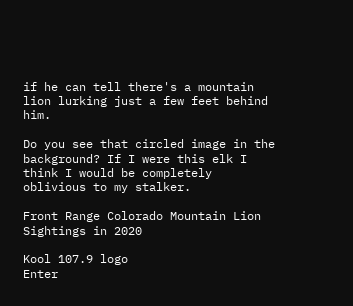if he can tell there's a mountain lion lurking just a few feet behind him.

Do you see that circled image in the background? If I were this elk I think I would be completely oblivious to my stalker.

Front Range Colorado Mountain Lion Sightings in 2020

Kool 107.9 logo
Enter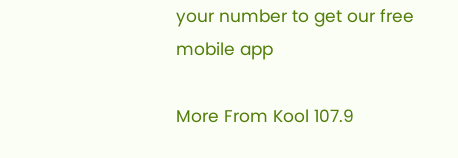your number to get our free mobile app

More From Kool 107.9